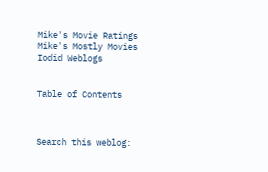Mike's Movie Ratings
Mike's Mostly Movies
Iodid Weblogs


Table of Contents



Search this weblog: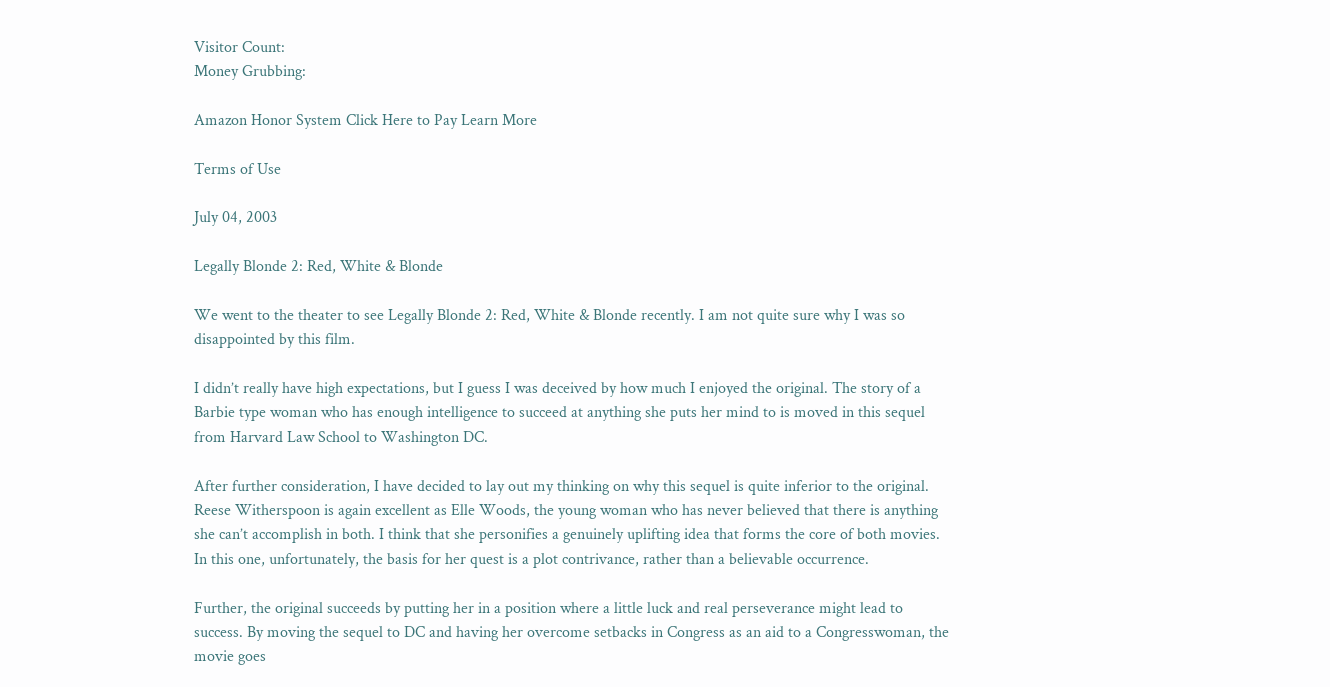Visitor Count:
Money Grubbing:

Amazon Honor System Click Here to Pay Learn More

Terms of Use

July 04, 2003

Legally Blonde 2: Red, White & Blonde

We went to the theater to see Legally Blonde 2: Red, White & Blonde recently. I am not quite sure why I was so disappointed by this film.

I didn’t really have high expectations, but I guess I was deceived by how much I enjoyed the original. The story of a Barbie type woman who has enough intelligence to succeed at anything she puts her mind to is moved in this sequel from Harvard Law School to Washington DC.

After further consideration, I have decided to lay out my thinking on why this sequel is quite inferior to the original. Reese Witherspoon is again excellent as Elle Woods, the young woman who has never believed that there is anything she can’t accomplish in both. I think that she personifies a genuinely uplifting idea that forms the core of both movies. In this one, unfortunately, the basis for her quest is a plot contrivance, rather than a believable occurrence.

Further, the original succeeds by putting her in a position where a little luck and real perseverance might lead to success. By moving the sequel to DC and having her overcome setbacks in Congress as an aid to a Congresswoman, the movie goes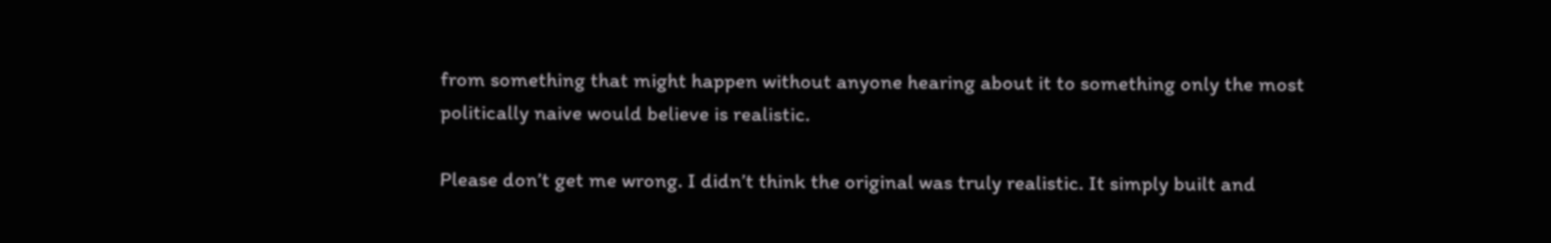from something that might happen without anyone hearing about it to something only the most politically naive would believe is realistic.

Please don’t get me wrong. I didn’t think the original was truly realistic. It simply built and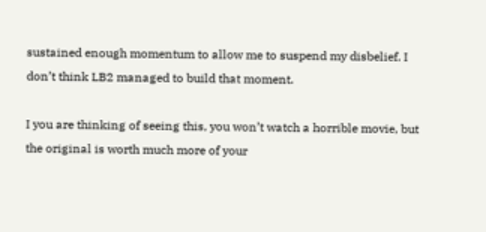sustained enough momentum to allow me to suspend my disbelief. I don’t think LB2 managed to build that moment.

I you are thinking of seeing this, you won’t watch a horrible movie, but the original is worth much more of your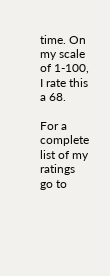time. On my scale of 1-100, I rate this a 68.

For a complete list of my ratings go to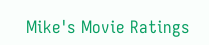Mike's Movie Ratings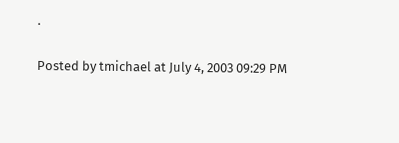.

Posted by tmichael at July 4, 2003 09:29 PM